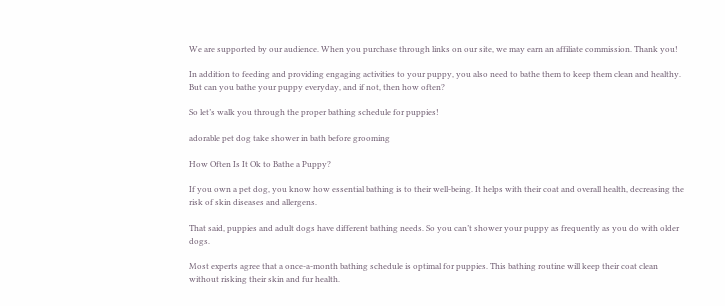We are supported by our audience. When you purchase through links on our site, we may earn an affiliate commission. Thank you!

In addition to feeding and providing engaging activities to your puppy, you also need to bathe them to keep them clean and healthy. But can you bathe your puppy everyday, and if not, then how often?

So let’s walk you through the proper bathing schedule for puppies!

adorable pet dog take shower in bath before grooming

How Often Is It Ok to Bathe a Puppy?

If you own a pet dog, you know how essential bathing is to their well-being. It helps with their coat and overall health, decreasing the risk of skin diseases and allergens.

That said, puppies and adult dogs have different bathing needs. So you can’t shower your puppy as frequently as you do with older dogs.

Most experts agree that a once-a-month bathing schedule is optimal for puppies. This bathing routine will keep their coat clean without risking their skin and fur health.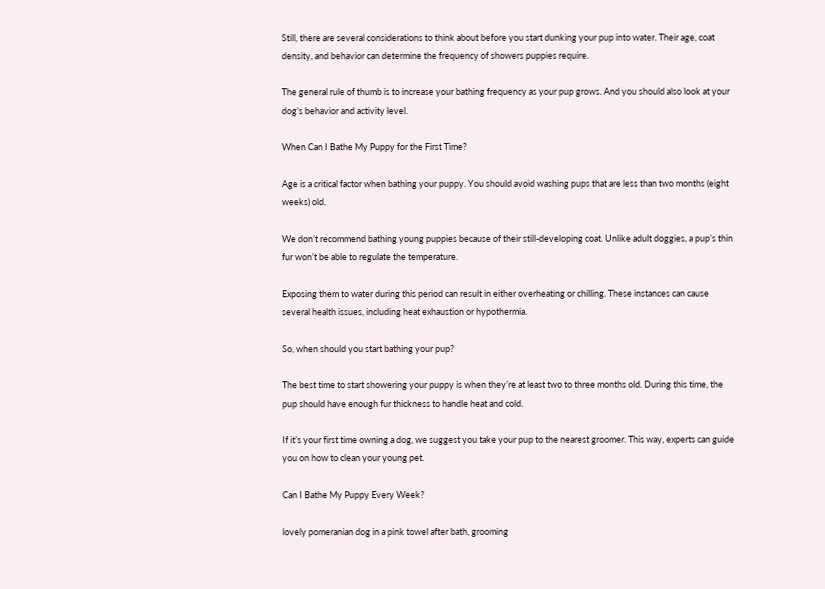Still, there are several considerations to think about before you start dunking your pup into water. Their age, coat density, and behavior can determine the frequency of showers puppies require.

The general rule of thumb is to increase your bathing frequency as your pup grows. And you should also look at your dog’s behavior and activity level.

When Can I Bathe My Puppy for the First Time?

Age is a critical factor when bathing your puppy. You should avoid washing pups that are less than two months (eight weeks) old.

We don’t recommend bathing young puppies because of their still-developing coat. Unlike adult doggies, a pup’s thin fur won’t be able to regulate the temperature.

Exposing them to water during this period can result in either overheating or chilling. These instances can cause several health issues, including heat exhaustion or hypothermia.

So, when should you start bathing your pup?

The best time to start showering your puppy is when they’re at least two to three months old. During this time, the pup should have enough fur thickness to handle heat and cold.

If it’s your first time owning a dog, we suggest you take your pup to the nearest groomer. This way, experts can guide you on how to clean your young pet.

Can I Bathe My Puppy Every Week?

lovely pomeranian dog in a pink towel after bath, grooming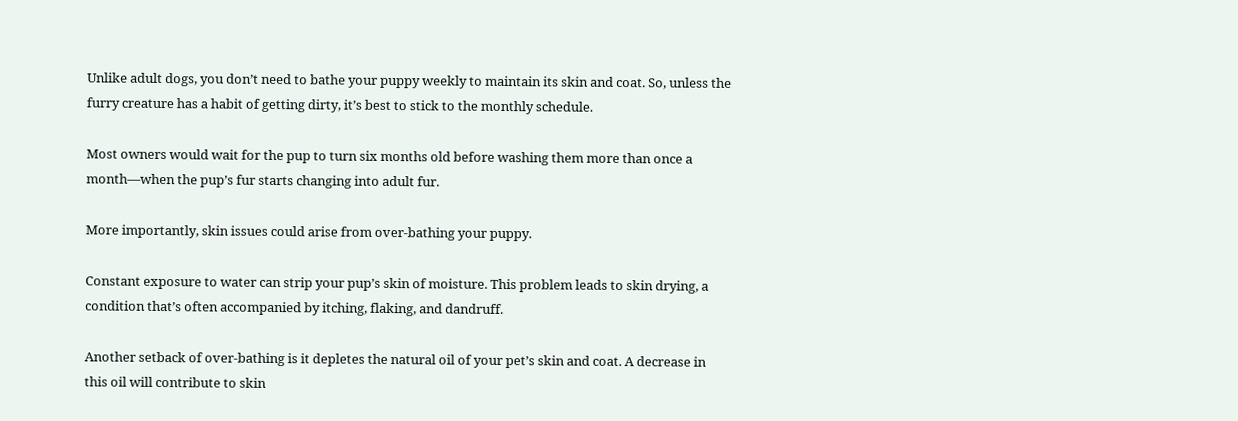Unlike adult dogs, you don’t need to bathe your puppy weekly to maintain its skin and coat. So, unless the furry creature has a habit of getting dirty, it’s best to stick to the monthly schedule.

Most owners would wait for the pup to turn six months old before washing them more than once a month—when the pup’s fur starts changing into adult fur.

More importantly, skin issues could arise from over-bathing your puppy.

Constant exposure to water can strip your pup’s skin of moisture. This problem leads to skin drying, a condition that’s often accompanied by itching, flaking, and dandruff.

Another setback of over-bathing is it depletes the natural oil of your pet’s skin and coat. A decrease in this oil will contribute to skin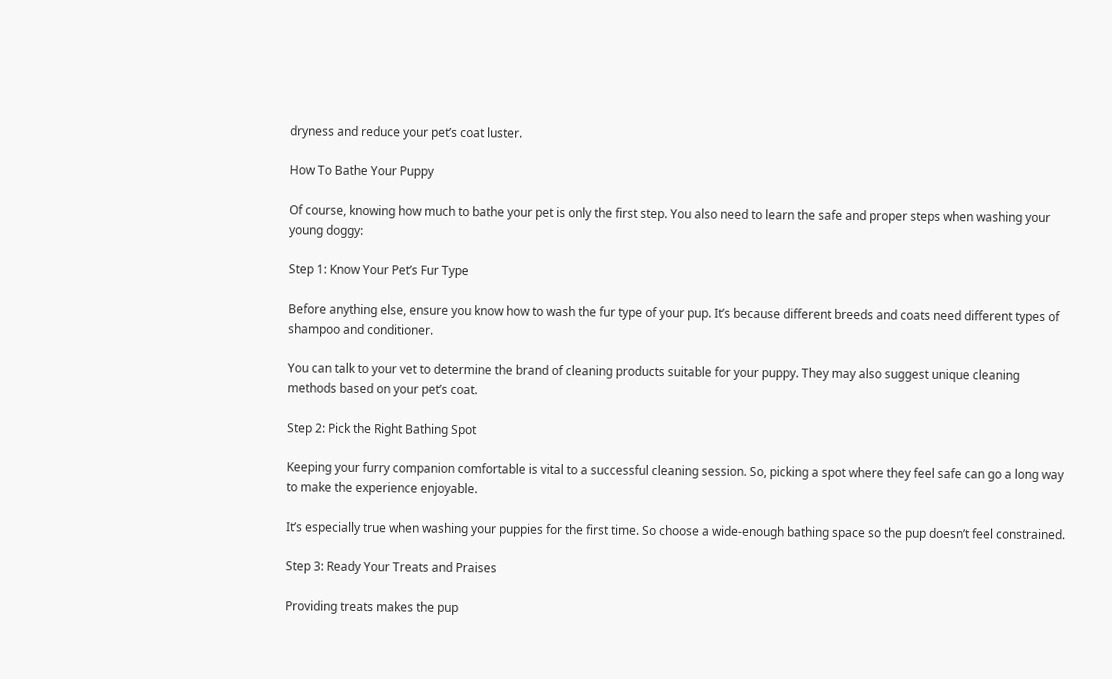dryness and reduce your pet’s coat luster.

How To Bathe Your Puppy

Of course, knowing how much to bathe your pet is only the first step. You also need to learn the safe and proper steps when washing your young doggy:

Step 1: Know Your Pet’s Fur Type

Before anything else, ensure you know how to wash the fur type of your pup. It’s because different breeds and coats need different types of shampoo and conditioner.

You can talk to your vet to determine the brand of cleaning products suitable for your puppy. They may also suggest unique cleaning methods based on your pet’s coat.

Step 2: Pick the Right Bathing Spot

Keeping your furry companion comfortable is vital to a successful cleaning session. So, picking a spot where they feel safe can go a long way to make the experience enjoyable.

It’s especially true when washing your puppies for the first time. So choose a wide-enough bathing space so the pup doesn’t feel constrained.

Step 3: Ready Your Treats and Praises

Providing treats makes the pup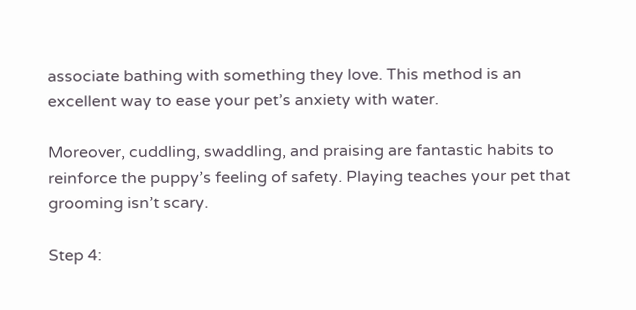associate bathing with something they love. This method is an excellent way to ease your pet’s anxiety with water.

Moreover, cuddling, swaddling, and praising are fantastic habits to reinforce the puppy’s feeling of safety. Playing teaches your pet that grooming isn’t scary.

Step 4: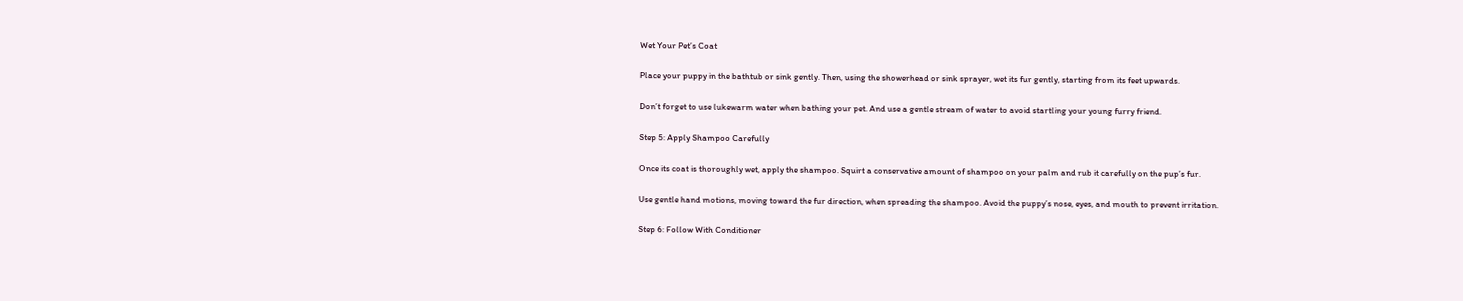Wet Your Pet’s Coat

Place your puppy in the bathtub or sink gently. Then, using the showerhead or sink sprayer, wet its fur gently, starting from its feet upwards.

Don’t forget to use lukewarm water when bathing your pet. And use a gentle stream of water to avoid startling your young furry friend.

Step 5: Apply Shampoo Carefully

Once its coat is thoroughly wet, apply the shampoo. Squirt a conservative amount of shampoo on your palm and rub it carefully on the pup’s fur.

Use gentle hand motions, moving toward the fur direction, when spreading the shampoo. Avoid the puppy’s nose, eyes, and mouth to prevent irritation.

Step 6: Follow With Conditioner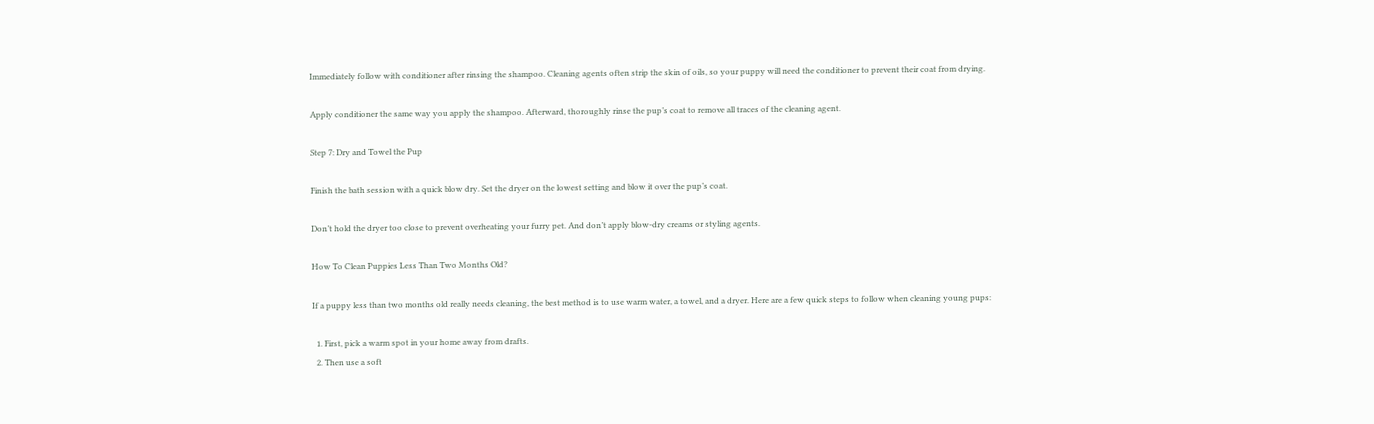Immediately follow with conditioner after rinsing the shampoo. Cleaning agents often strip the skin of oils, so your puppy will need the conditioner to prevent their coat from drying.

Apply conditioner the same way you apply the shampoo. Afterward, thoroughly rinse the pup’s coat to remove all traces of the cleaning agent.

Step 7: Dry and Towel the Pup

Finish the bath session with a quick blow dry. Set the dryer on the lowest setting and blow it over the pup’s coat.

Don’t hold the dryer too close to prevent overheating your furry pet. And don’t apply blow-dry creams or styling agents.

How To Clean Puppies Less Than Two Months Old?

If a puppy less than two months old really needs cleaning, the best method is to use warm water, a towel, and a dryer. Here are a few quick steps to follow when cleaning young pups:

  1. First, pick a warm spot in your home away from drafts.
  2. Then use a soft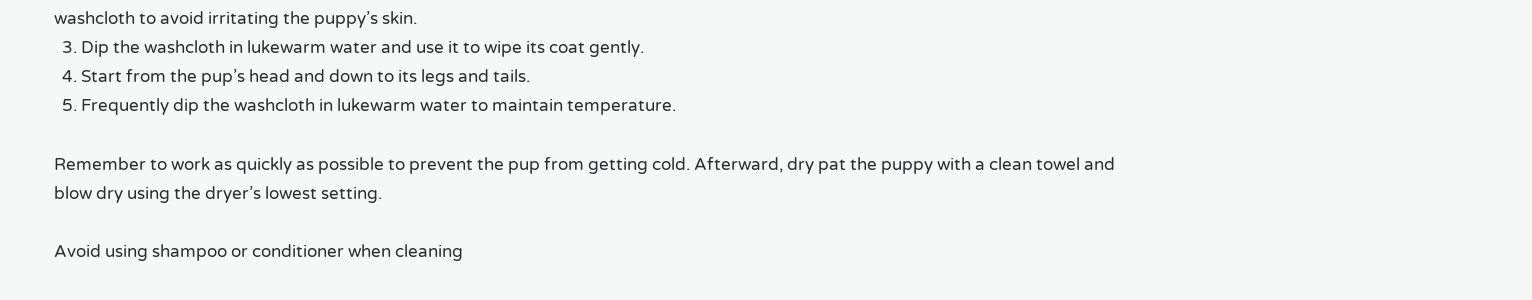washcloth to avoid irritating the puppy’s skin.
  3. Dip the washcloth in lukewarm water and use it to wipe its coat gently.
  4. Start from the pup’s head and down to its legs and tails.
  5. Frequently dip the washcloth in lukewarm water to maintain temperature.

Remember to work as quickly as possible to prevent the pup from getting cold. Afterward, dry pat the puppy with a clean towel and blow dry using the dryer’s lowest setting.

Avoid using shampoo or conditioner when cleaning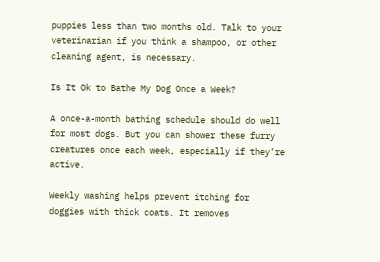puppies less than two months old. Talk to your veterinarian if you think a shampoo, or other cleaning agent, is necessary.

Is It Ok to Bathe My Dog Once a Week?

A once-a-month bathing schedule should do well for most dogs. But you can shower these furry creatures once each week, especially if they’re active.

Weekly washing helps prevent itching for doggies with thick coats. It removes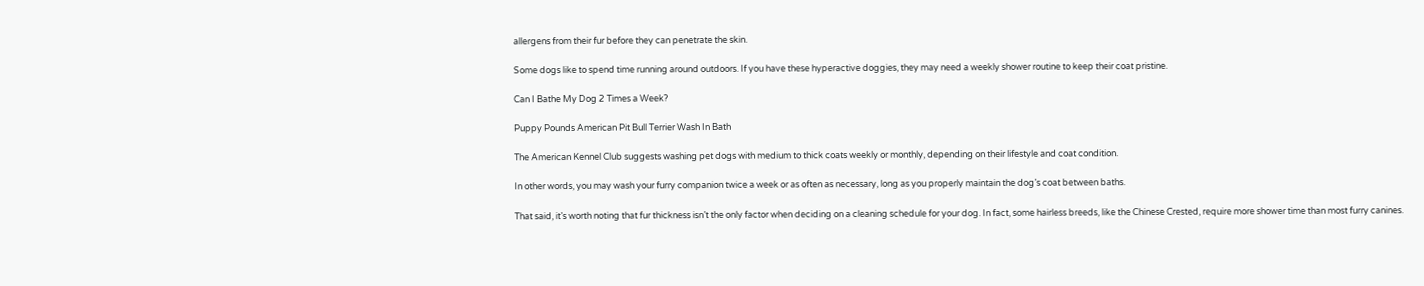allergens from their fur before they can penetrate the skin.

Some dogs like to spend time running around outdoors. If you have these hyperactive doggies, they may need a weekly shower routine to keep their coat pristine.

Can I Bathe My Dog 2 Times a Week?

Puppy Pounds American Pit Bull Terrier Wash In Bath

The American Kennel Club suggests washing pet dogs with medium to thick coats weekly or monthly, depending on their lifestyle and coat condition.

In other words, you may wash your furry companion twice a week or as often as necessary, long as you properly maintain the dog’s coat between baths.

That said, it’s worth noting that fur thickness isn’t the only factor when deciding on a cleaning schedule for your dog. In fact, some hairless breeds, like the Chinese Crested, require more shower time than most furry canines.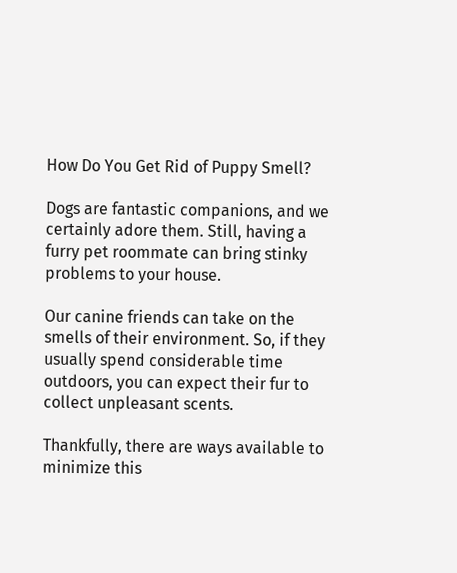How Do You Get Rid of Puppy Smell?

Dogs are fantastic companions, and we certainly adore them. Still, having a furry pet roommate can bring stinky problems to your house.

Our canine friends can take on the smells of their environment. So, if they usually spend considerable time outdoors, you can expect their fur to collect unpleasant scents.

Thankfully, there are ways available to minimize this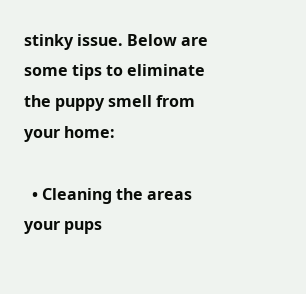stinky issue. Below are some tips to eliminate the puppy smell from your home:

  • Cleaning the areas your pups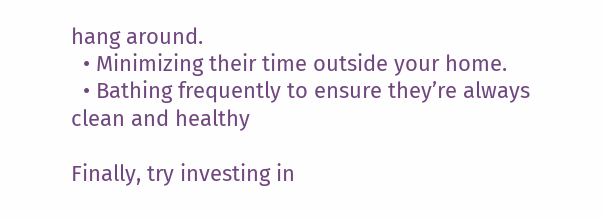hang around.
  • Minimizing their time outside your home.
  • Bathing frequently to ensure they’re always clean and healthy

Finally, try investing in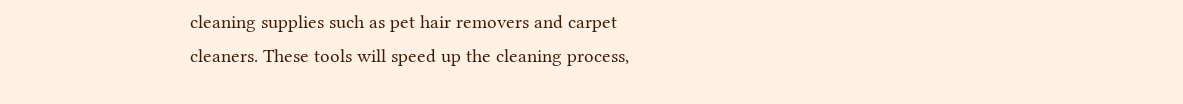cleaning supplies such as pet hair removers and carpet cleaners. These tools will speed up the cleaning process,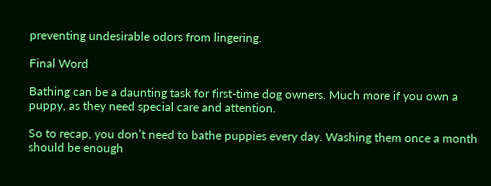preventing undesirable odors from lingering.

Final Word

Bathing can be a daunting task for first-time dog owners. Much more if you own a puppy, as they need special care and attention.

So to recap, you don’t need to bathe puppies every day. Washing them once a month should be enough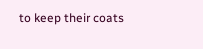to keep their coats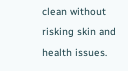clean without risking skin and health issues.